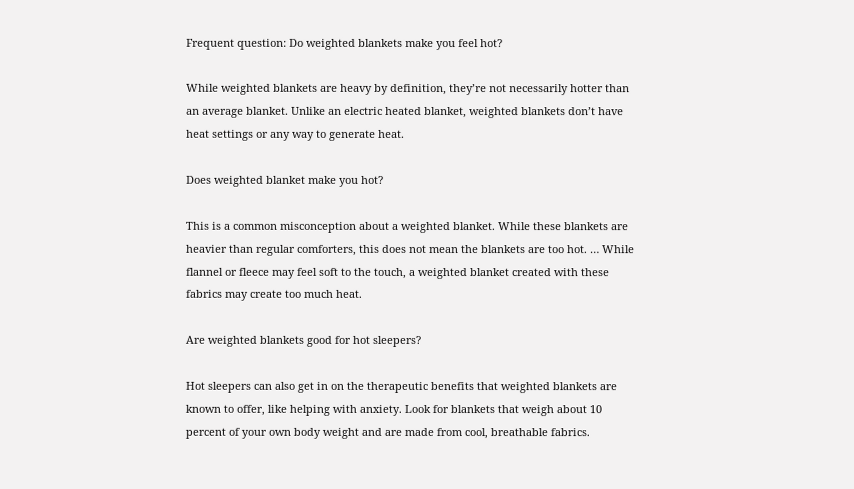Frequent question: Do weighted blankets make you feel hot?

While weighted blankets are heavy by definition, they’re not necessarily hotter than an average blanket. Unlike an electric heated blanket, weighted blankets don’t have heat settings or any way to generate heat.

Does weighted blanket make you hot?

This is a common misconception about a weighted blanket. While these blankets are heavier than regular comforters, this does not mean the blankets are too hot. … While flannel or fleece may feel soft to the touch, a weighted blanket created with these fabrics may create too much heat.

Are weighted blankets good for hot sleepers?

Hot sleepers can also get in on the therapeutic benefits that weighted blankets are known to offer, like helping with anxiety. Look for blankets that weigh about 10 percent of your own body weight and are made from cool, breathable fabrics.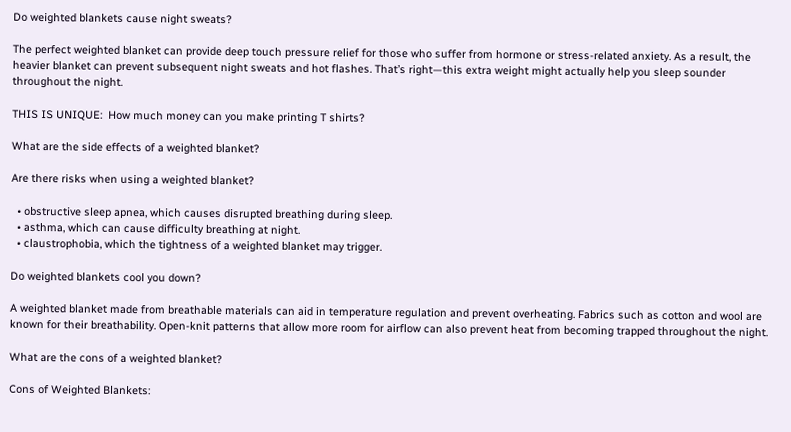Do weighted blankets cause night sweats?

The perfect weighted blanket can provide deep touch pressure relief for those who suffer from hormone or stress-related anxiety. As a result, the heavier blanket can prevent subsequent night sweats and hot flashes. That’s right—this extra weight might actually help you sleep sounder throughout the night.

THIS IS UNIQUE:  How much money can you make printing T shirts?

What are the side effects of a weighted blanket?

Are there risks when using a weighted blanket?

  • obstructive sleep apnea, which causes disrupted breathing during sleep.
  • asthma, which can cause difficulty breathing at night.
  • claustrophobia, which the tightness of a weighted blanket may trigger.

Do weighted blankets cool you down?

A weighted blanket made from breathable materials can aid in temperature regulation and prevent overheating. Fabrics such as cotton and wool are known for their breathability. Open-knit patterns that allow more room for airflow can also prevent heat from becoming trapped throughout the night.

What are the cons of a weighted blanket?

Cons of Weighted Blankets: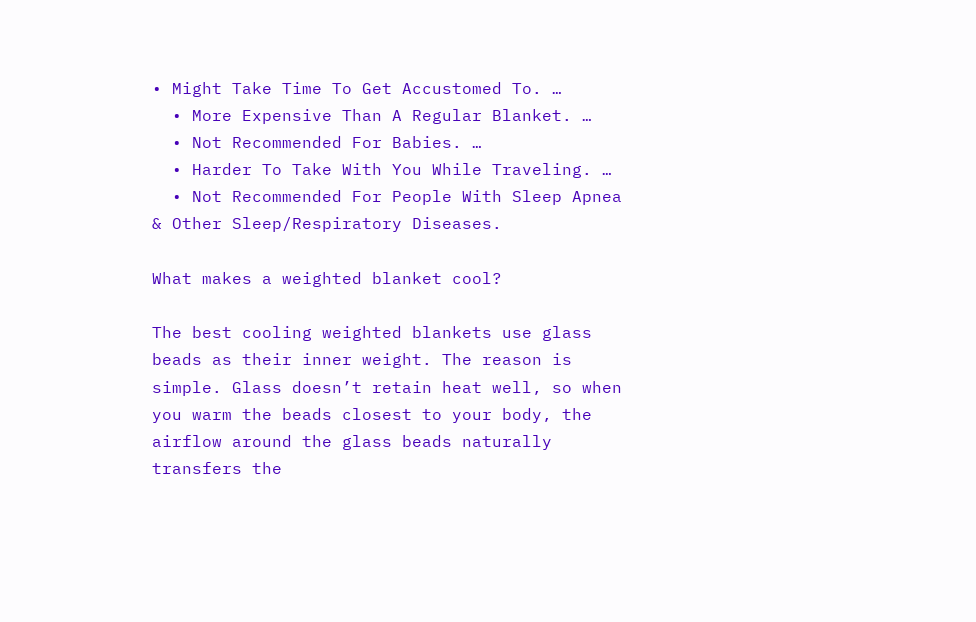• Might Take Time To Get Accustomed To. …
  • More Expensive Than A Regular Blanket. …
  • Not Recommended For Babies. …
  • Harder To Take With You While Traveling. …
  • Not Recommended For People With Sleep Apnea & Other Sleep/Respiratory Diseases.

What makes a weighted blanket cool?

The best cooling weighted blankets use glass beads as their inner weight. The reason is simple. Glass doesn’t retain heat well, so when you warm the beads closest to your body, the airflow around the glass beads naturally transfers the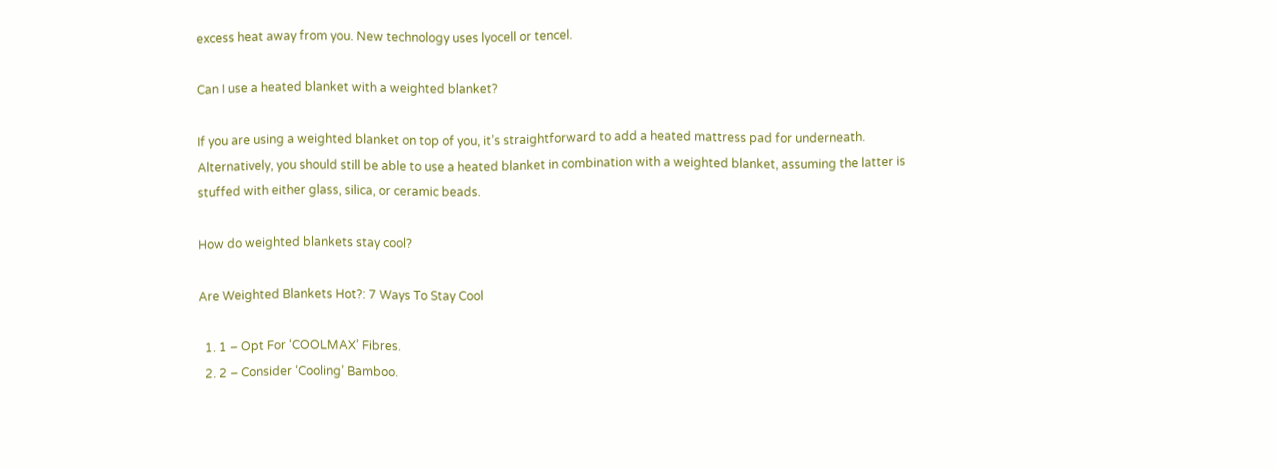excess heat away from you. New technology uses lyocell or tencel.

Can I use a heated blanket with a weighted blanket?

If you are using a weighted blanket on top of you, it’s straightforward to add a heated mattress pad for underneath. Alternatively, you should still be able to use a heated blanket in combination with a weighted blanket, assuming the latter is stuffed with either glass, silica, or ceramic beads.

How do weighted blankets stay cool?

Are Weighted Blankets Hot?: 7 Ways To Stay Cool

  1. 1 – Opt For ‘COOLMAX’ Fibres.
  2. 2 – Consider ‘Cooling’ Bamboo.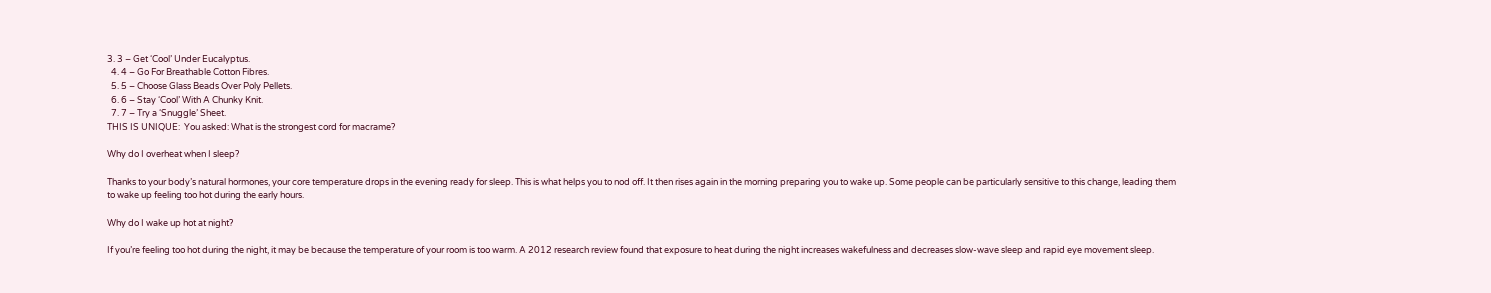3. 3 – Get ‘Cool’ Under Eucalyptus.
  4. 4 – Go For Breathable Cotton Fibres.
  5. 5 – Choose Glass Beads Over Poly Pellets.
  6. 6 – Stay ‘Cool’ With A Chunky Knit.
  7. 7 – Try a ‘Snuggle’ Sheet.
THIS IS UNIQUE:  You asked: What is the strongest cord for macrame?

Why do I overheat when I sleep?

Thanks to your body’s natural hormones, your core temperature drops in the evening ready for sleep. This is what helps you to nod off. It then rises again in the morning preparing you to wake up. Some people can be particularly sensitive to this change, leading them to wake up feeling too hot during the early hours.

Why do I wake up hot at night?

If you’re feeling too hot during the night, it may be because the temperature of your room is too warm. A 2012 research review found that exposure to heat during the night increases wakefulness and decreases slow-wave sleep and rapid eye movement sleep.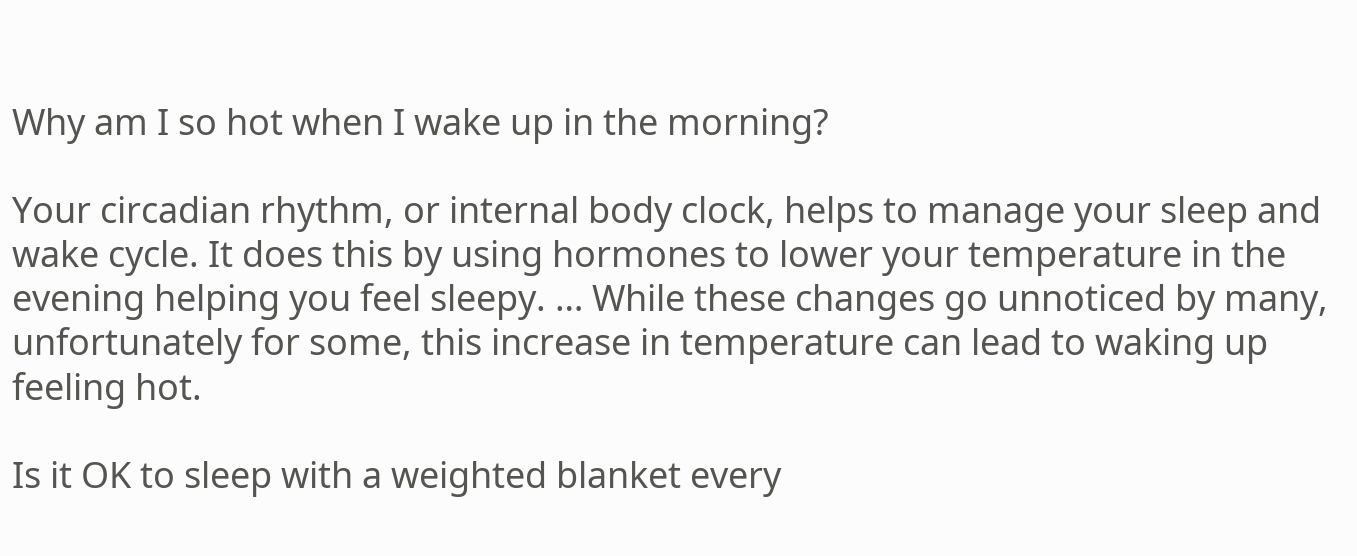Why am I so hot when I wake up in the morning?

Your circadian rhythm, or internal body clock, helps to manage your sleep and wake cycle. It does this by using hormones to lower your temperature in the evening helping you feel sleepy. … While these changes go unnoticed by many, unfortunately for some, this increase in temperature can lead to waking up feeling hot.

Is it OK to sleep with a weighted blanket every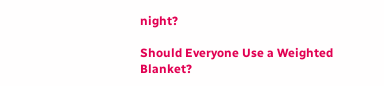night?

Should Everyone Use a Weighted Blanket?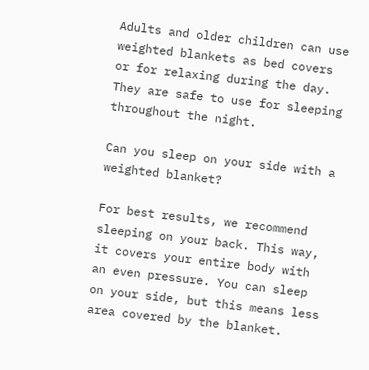Adults and older children can use weighted blankets as bed covers or for relaxing during the day. They are safe to use for sleeping throughout the night.

Can you sleep on your side with a weighted blanket?

For best results, we recommend sleeping on your back. This way, it covers your entire body with an even pressure. You can sleep on your side, but this means less area covered by the blanket.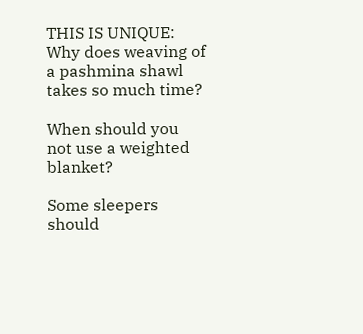THIS IS UNIQUE:  Why does weaving of a pashmina shawl takes so much time?

When should you not use a weighted blanket?

Some sleepers should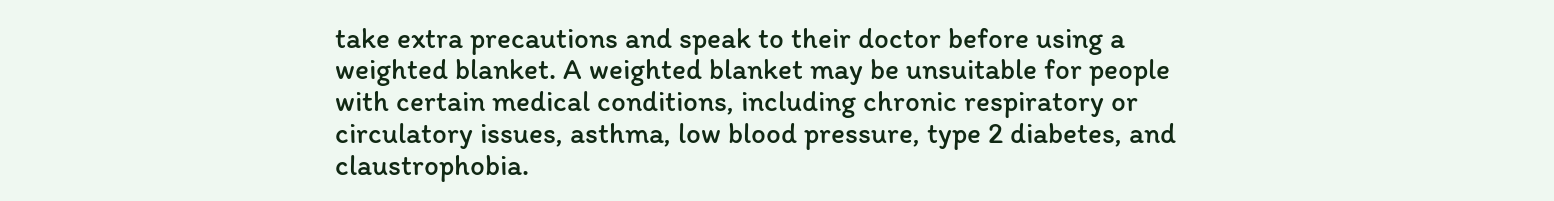take extra precautions and speak to their doctor before using a weighted blanket. A weighted blanket may be unsuitable for people with certain medical conditions, including chronic respiratory or circulatory issues, asthma, low blood pressure, type 2 diabetes, and claustrophobia.